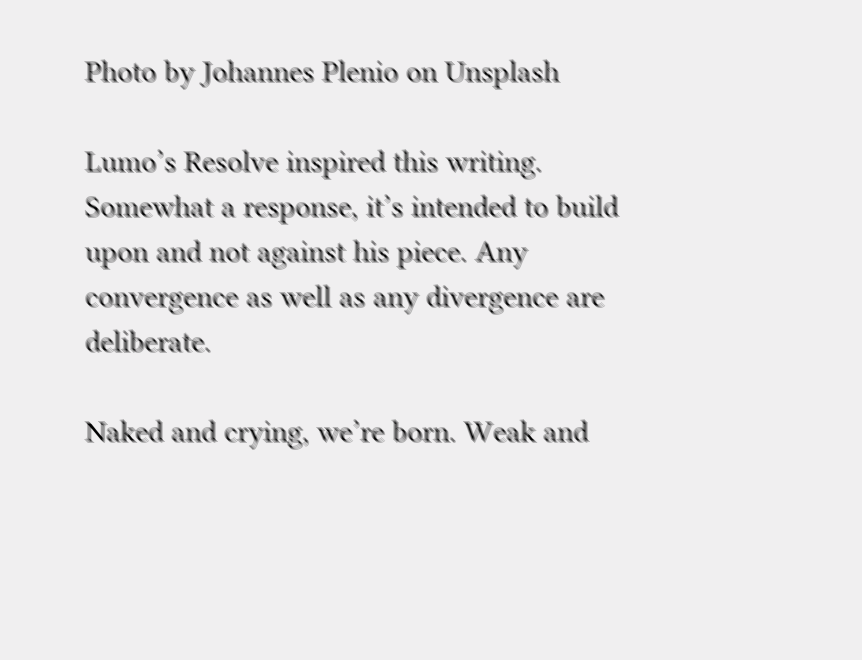Photo by Johannes Plenio on Unsplash

Lumo’s Resolve inspired this writing. Somewhat a response, it’s intended to build upon and not against his piece. Any convergence as well as any divergence are deliberate.

Naked and crying, we’re born. Weak and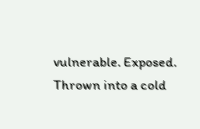vulnerable. Exposed. Thrown into a cold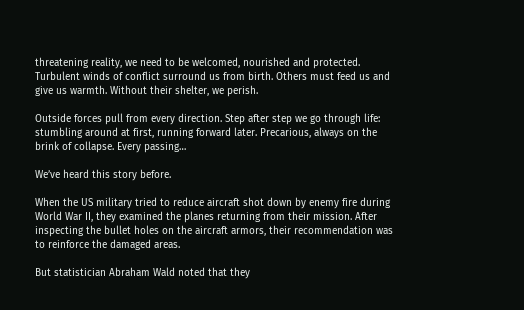threatening reality, we need to be welcomed, nourished and protected. Turbulent winds of conflict surround us from birth. Others must feed us and give us warmth. Without their shelter, we perish.

Outside forces pull from every direction. Step after step we go through life: stumbling around at first, running forward later. Precarious, always on the brink of collapse. Every passing…

We’ve heard this story before.

When the US military tried to reduce aircraft shot down by enemy fire during World War II, they examined the planes returning from their mission. After inspecting the bullet holes on the aircraft armors, their recommendation was to reinforce the damaged areas.

But statistician Abraham Wald noted that they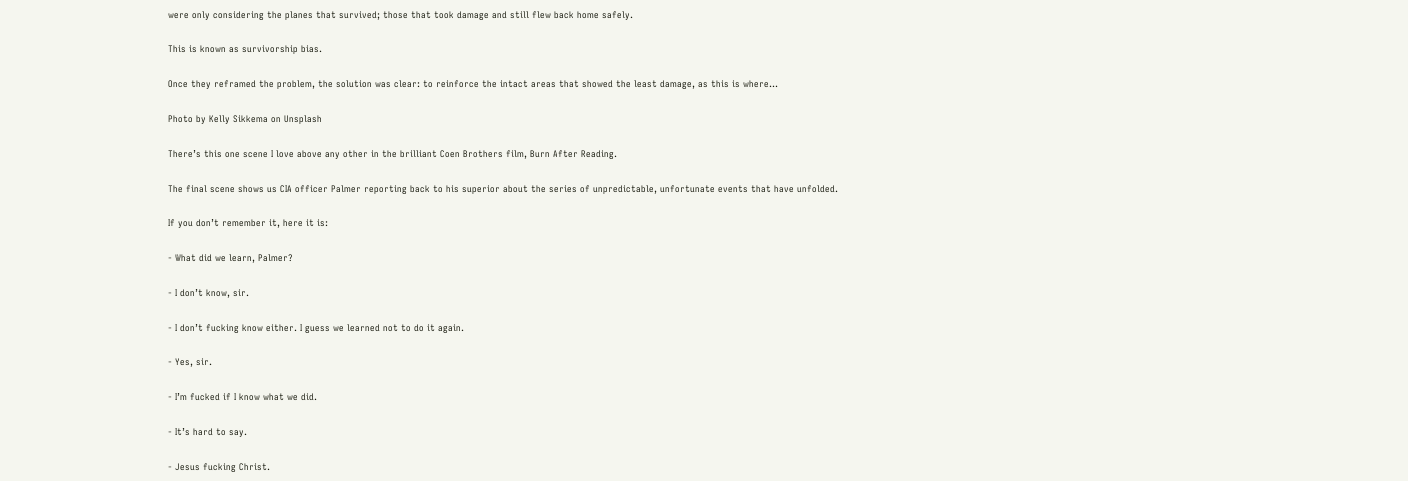were only considering the planes that survived; those that took damage and still flew back home safely.

This is known as survivorship bias.

Once they reframed the problem, the solution was clear: to reinforce the intact areas that showed the least damage, as this is where…

Photo by Kelly Sikkema on Unsplash

There’s this one scene I love above any other in the brilliant Coen Brothers film, Burn After Reading.

The final scene shows us CIA officer Palmer reporting back to his superior about the series of unpredictable, unfortunate events that have unfolded.

If you don’t remember it, here it is:

- What did we learn, Palmer?

- I don’t know, sir.

- I don’t fucking know either. I guess we learned not to do it again.

- Yes, sir.

- I’m fucked if I know what we did.

- It’s hard to say.

- Jesus fucking Christ.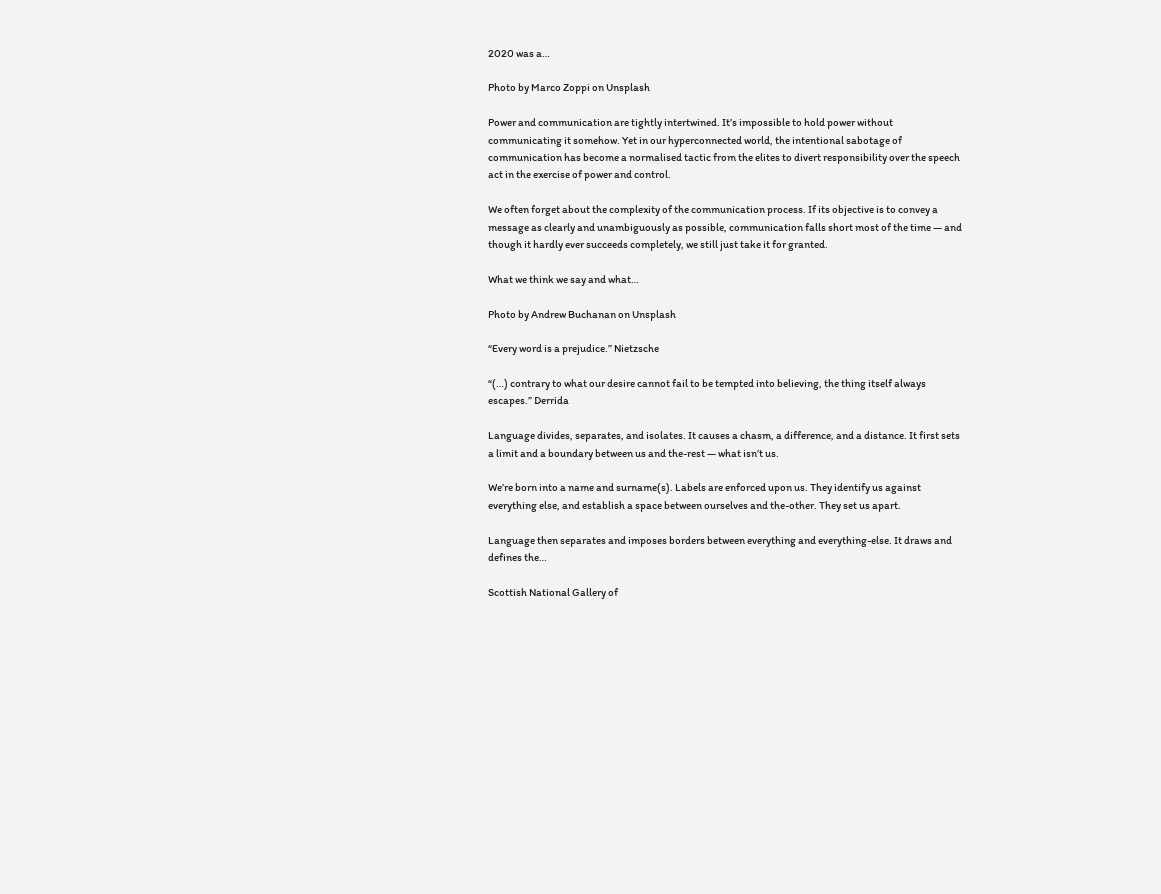2020 was a…

Photo by Marco Zoppi on Unsplash

Power and communication are tightly intertwined. It’s impossible to hold power without communicating it somehow. Yet in our hyperconnected world, the intentional sabotage of communication has become a normalised tactic from the elites to divert responsibility over the speech act in the exercise of power and control.

We often forget about the complexity of the communication process. If its objective is to convey a message as clearly and unambiguously as possible, communication falls short most of the time — and though it hardly ever succeeds completely, we still just take it for granted.

What we think we say and what…

Photo by Andrew Buchanan on Unsplash

“Every word is a prejudice.” Nietzsche

“(…) contrary to what our desire cannot fail to be tempted into believing, the thing itself always escapes.” Derrida

Language divides, separates, and isolates. It causes a chasm, a difference, and a distance. It first sets a limit and a boundary between us and the-rest — what isn’t us.

We’re born into a name and surname(s). Labels are enforced upon us. They identify us against everything else, and establish a space between ourselves and the-other. They set us apart.

Language then separates and imposes borders between everything and everything-else. It draws and defines the…

Scottish National Gallery of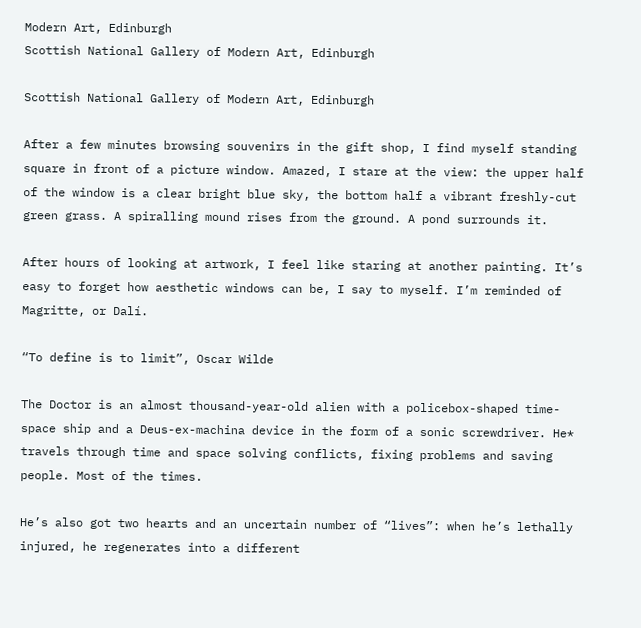Modern Art, Edinburgh
Scottish National Gallery of Modern Art, Edinburgh

Scottish National Gallery of Modern Art, Edinburgh

After a few minutes browsing souvenirs in the gift shop, I find myself standing square in front of a picture window. Amazed, I stare at the view: the upper half of the window is a clear bright blue sky, the bottom half a vibrant freshly-cut green grass. A spiralling mound rises from the ground. A pond surrounds it.

After hours of looking at artwork, I feel like staring at another painting. It’s easy to forget how aesthetic windows can be, I say to myself. I’m reminded of Magritte, or Dalí.

“To define is to limit”, Oscar Wilde

The Doctor is an almost thousand-year-old alien with a policebox-shaped time-space ship and a Deus-ex-machina device in the form of a sonic screwdriver. He* travels through time and space solving conflicts, fixing problems and saving people. Most of the times.

He’s also got two hearts and an uncertain number of “lives”: when he’s lethally injured, he regenerates into a different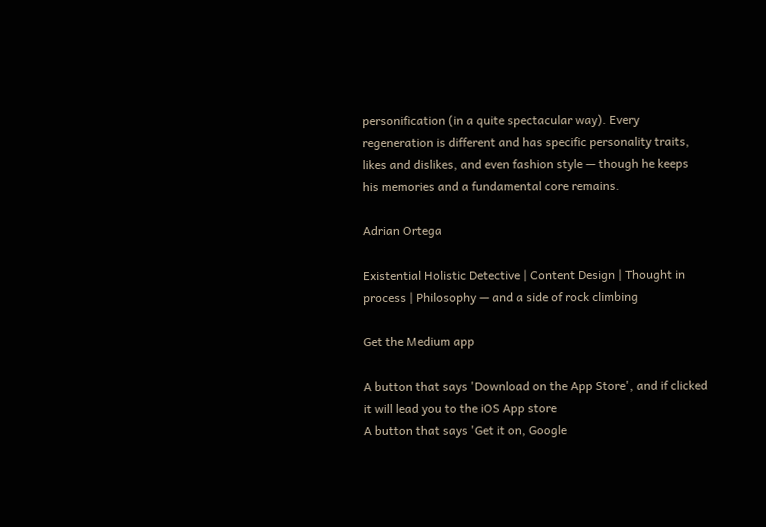personification (in a quite spectacular way). Every regeneration is different and has specific personality traits, likes and dislikes, and even fashion style — though he keeps his memories and a fundamental core remains.

Adrian Ortega

Existential Holistic Detective | Content Design | Thought in process | Philosophy — and a side of rock climbing

Get the Medium app

A button that says 'Download on the App Store', and if clicked it will lead you to the iOS App store
A button that says 'Get it on, Google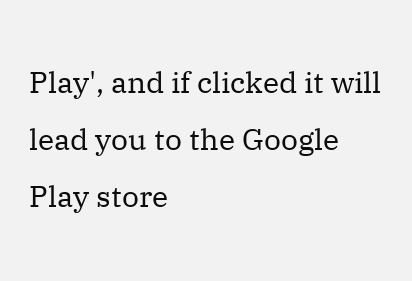Play', and if clicked it will lead you to the Google Play store